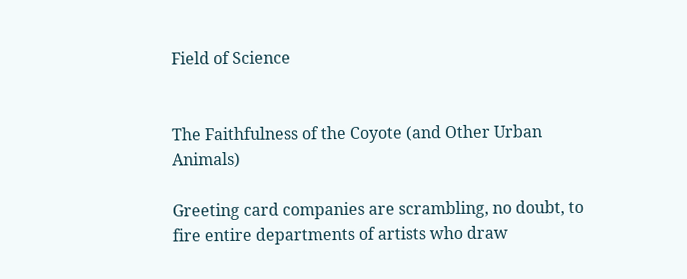Field of Science


The Faithfulness of the Coyote (and Other Urban Animals)

Greeting card companies are scrambling, no doubt, to fire entire departments of artists who draw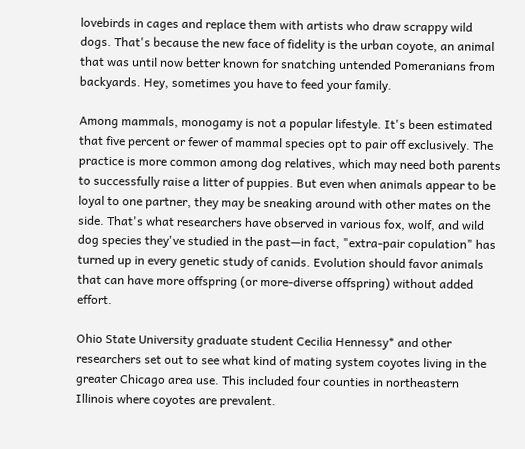lovebirds in cages and replace them with artists who draw scrappy wild dogs. That's because the new face of fidelity is the urban coyote, an animal that was until now better known for snatching untended Pomeranians from backyards. Hey, sometimes you have to feed your family.

Among mammals, monogamy is not a popular lifestyle. It's been estimated that five percent or fewer of mammal species opt to pair off exclusively. The practice is more common among dog relatives, which may need both parents to successfully raise a litter of puppies. But even when animals appear to be loyal to one partner, they may be sneaking around with other mates on the side. That's what researchers have observed in various fox, wolf, and wild dog species they've studied in the past—in fact, "extra-pair copulation" has turned up in every genetic study of canids. Evolution should favor animals that can have more offspring (or more-diverse offspring) without added effort.

Ohio State University graduate student Cecilia Hennessy* and other researchers set out to see what kind of mating system coyotes living in the greater Chicago area use. This included four counties in northeastern Illinois where coyotes are prevalent.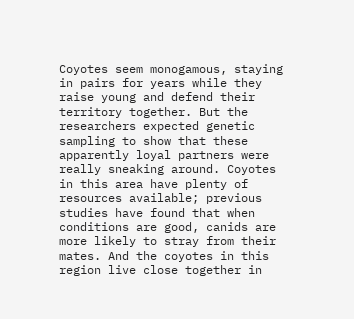Coyotes seem monogamous, staying in pairs for years while they raise young and defend their territory together. But the researchers expected genetic sampling to show that these apparently loyal partners were really sneaking around. Coyotes in this area have plenty of resources available; previous studies have found that when conditions are good, canids are more likely to stray from their mates. And the coyotes in this region live close together in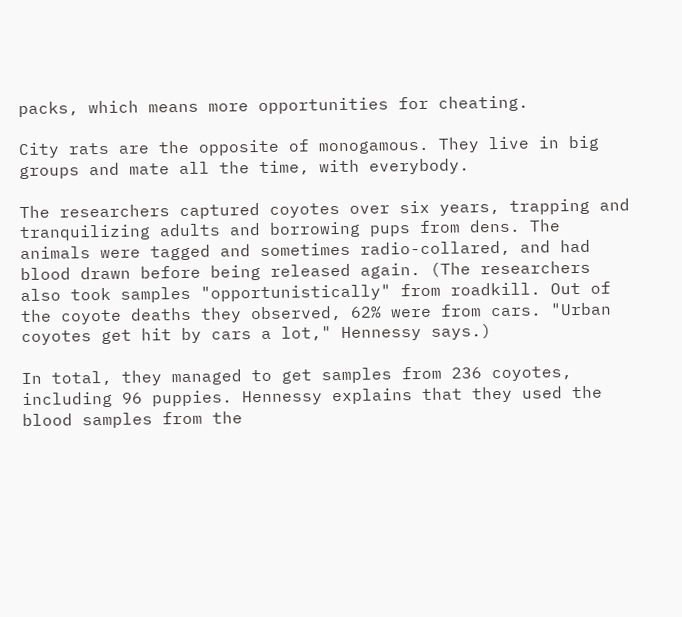packs, which means more opportunities for cheating.

City rats are the opposite of monogamous. They live in big groups and mate all the time, with everybody.

The researchers captured coyotes over six years, trapping and tranquilizing adults and borrowing pups from dens. The animals were tagged and sometimes radio-collared, and had blood drawn before being released again. (The researchers also took samples "opportunistically" from roadkill. Out of the coyote deaths they observed, 62% were from cars. "Urban coyotes get hit by cars a lot," Hennessy says.)

In total, they managed to get samples from 236 coyotes, including 96 puppies. Hennessy explains that they used the blood samples from the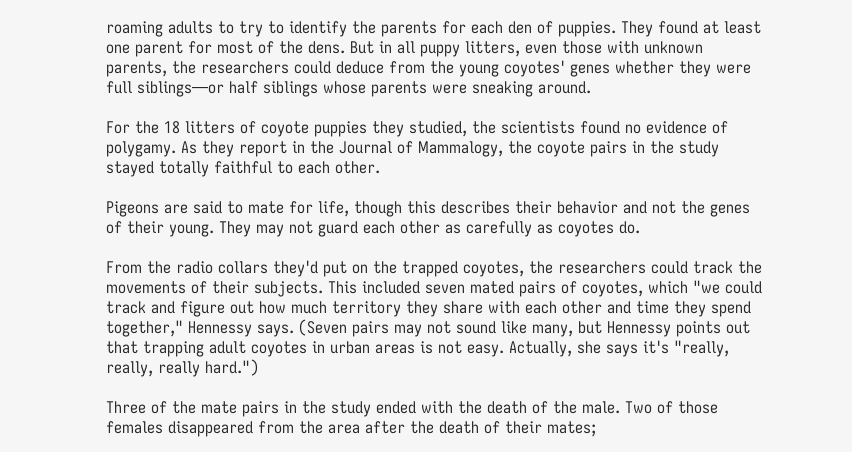roaming adults to try to identify the parents for each den of puppies. They found at least one parent for most of the dens. But in all puppy litters, even those with unknown parents, the researchers could deduce from the young coyotes' genes whether they were full siblings—or half siblings whose parents were sneaking around.

For the 18 litters of coyote puppies they studied, the scientists found no evidence of polygamy. As they report in the Journal of Mammalogy, the coyote pairs in the study stayed totally faithful to each other.

Pigeons are said to mate for life, though this describes their behavior and not the genes of their young. They may not guard each other as carefully as coyotes do.

From the radio collars they'd put on the trapped coyotes, the researchers could track the movements of their subjects. This included seven mated pairs of coyotes, which "we could track and figure out how much territory they share with each other and time they spend together," Hennessy says. (Seven pairs may not sound like many, but Hennessy points out that trapping adult coyotes in urban areas is not easy. Actually, she says it's "really, really, really hard.")

Three of the mate pairs in the study ended with the death of the male. Two of those females disappeared from the area after the death of their mates;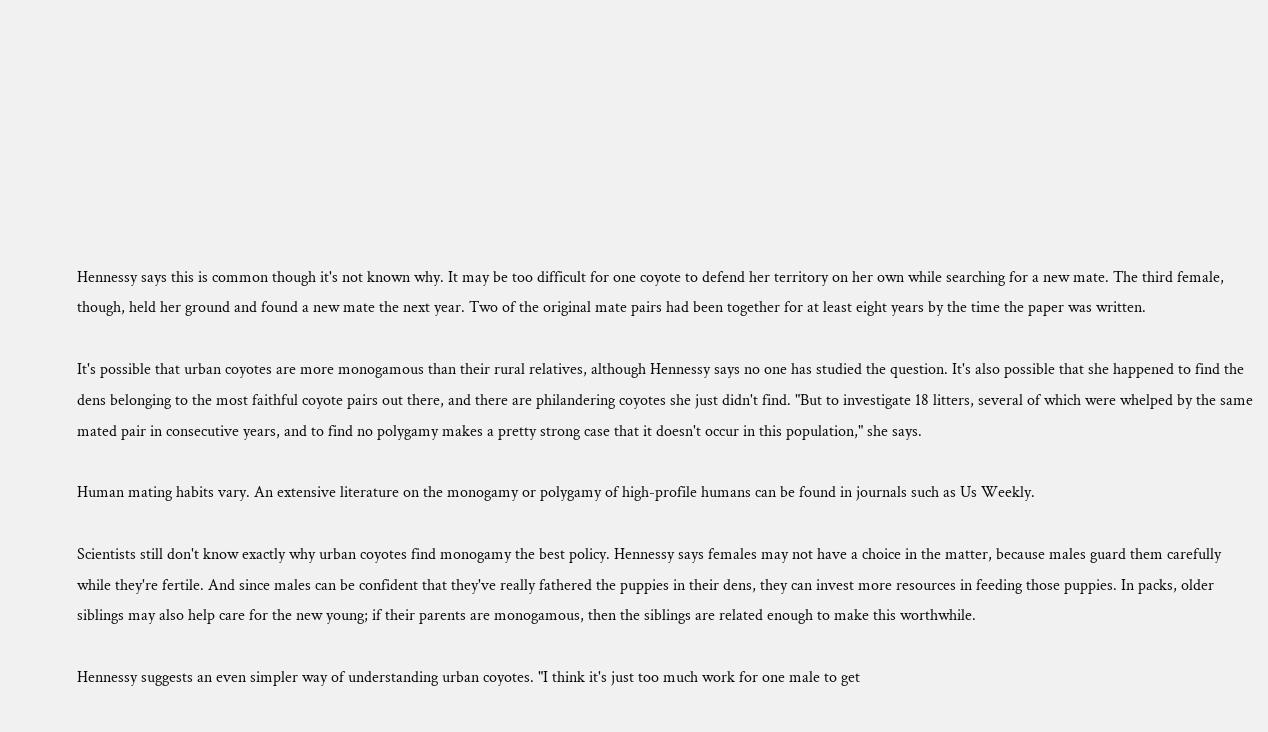Hennessy says this is common though it's not known why. It may be too difficult for one coyote to defend her territory on her own while searching for a new mate. The third female, though, held her ground and found a new mate the next year. Two of the original mate pairs had been together for at least eight years by the time the paper was written.

It's possible that urban coyotes are more monogamous than their rural relatives, although Hennessy says no one has studied the question. It's also possible that she happened to find the dens belonging to the most faithful coyote pairs out there, and there are philandering coyotes she just didn't find. "But to investigate 18 litters, several of which were whelped by the same mated pair in consecutive years, and to find no polygamy makes a pretty strong case that it doesn't occur in this population," she says.

Human mating habits vary. An extensive literature on the monogamy or polygamy of high-profile humans can be found in journals such as Us Weekly.

Scientists still don't know exactly why urban coyotes find monogamy the best policy. Hennessy says females may not have a choice in the matter, because males guard them carefully while they're fertile. And since males can be confident that they've really fathered the puppies in their dens, they can invest more resources in feeding those puppies. In packs, older siblings may also help care for the new young; if their parents are monogamous, then the siblings are related enough to make this worthwhile.

Hennessy suggests an even simpler way of understanding urban coyotes. "I think it's just too much work for one male to get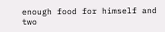enough food for himself and two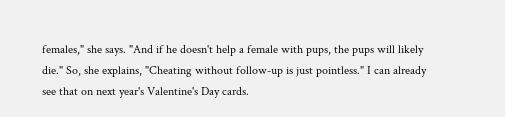females," she says. "And if he doesn't help a female with pups, the pups will likely die." So, she explains, "Cheating without follow-up is just pointless." I can already see that on next year's Valentine's Day cards.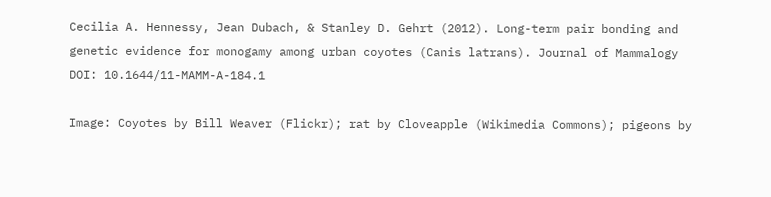Cecilia A. Hennessy, Jean Dubach, & Stanley D. Gehrt (2012). Long-term pair bonding and genetic evidence for monogamy among urban coyotes (Canis latrans). Journal of Mammalogy DOI: 10.1644/11-MAMM-A-184.1

Image: Coyotes by Bill Weaver (Flickr); rat by Cloveapple (Wikimedia Commons); pigeons by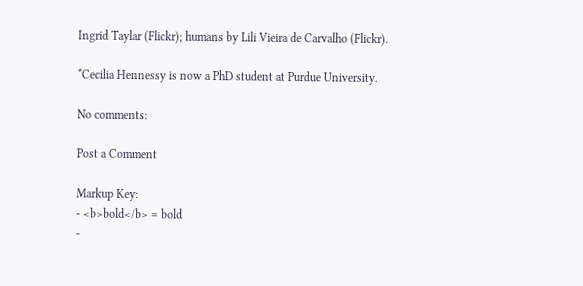Ingrid Taylar (Flickr); humans by Lili Vieira de Carvalho (Flickr).

*Cecilia Hennessy is now a PhD student at Purdue University.

No comments:

Post a Comment

Markup Key:
- <b>bold</b> = bold
-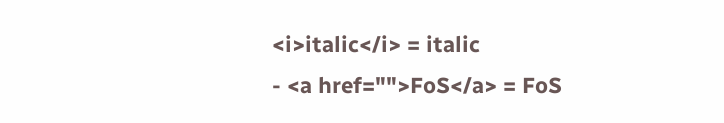<i>italic</i> = italic
- <a href="">FoS</a> = FoS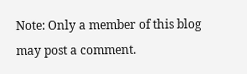Note: Only a member of this blog may post a comment.